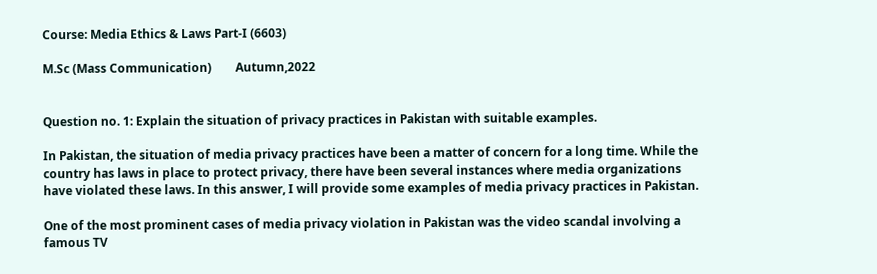Course: Media Ethics & Laws Part-I (6603)

M.Sc (Mass Communication)        Autumn,2022


Question no. 1: Explain the situation of privacy practices in Pakistan with suitable examples.

In Pakistan, the situation of media privacy practices have been a matter of concern for a long time. While the country has laws in place to protect privacy, there have been several instances where media organizations have violated these laws. In this answer, I will provide some examples of media privacy practices in Pakistan.

One of the most prominent cases of media privacy violation in Pakistan was the video scandal involving a famous TV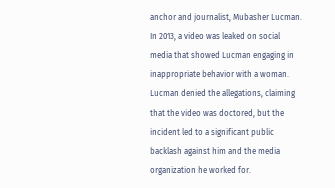anchor and journalist, Mubasher Lucman. In 2013, a video was leaked on social media that showed Lucman engaging in inappropriate behavior with a woman. Lucman denied the allegations, claiming that the video was doctored, but the incident led to a significant public backlash against him and the media organization he worked for.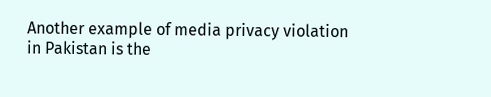Another example of media privacy violation in Pakistan is the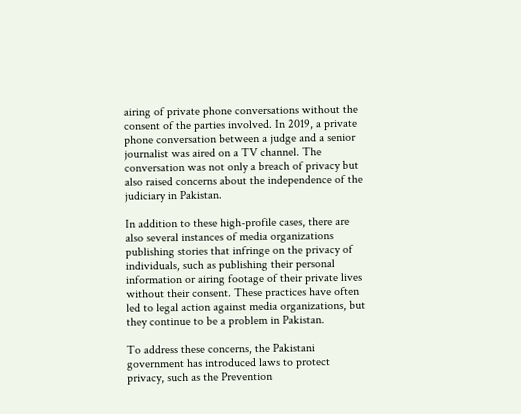airing of private phone conversations without the consent of the parties involved. In 2019, a private phone conversation between a judge and a senior journalist was aired on a TV channel. The conversation was not only a breach of privacy but also raised concerns about the independence of the judiciary in Pakistan.

In addition to these high-profile cases, there are also several instances of media organizations publishing stories that infringe on the privacy of individuals, such as publishing their personal information or airing footage of their private lives without their consent. These practices have often led to legal action against media organizations, but they continue to be a problem in Pakistan.

To address these concerns, the Pakistani government has introduced laws to protect privacy, such as the Prevention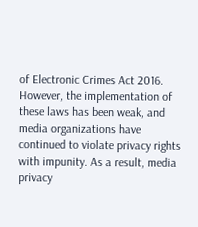of Electronic Crimes Act 2016. However, the implementation of these laws has been weak, and media organizations have continued to violate privacy rights with impunity. As a result, media privacy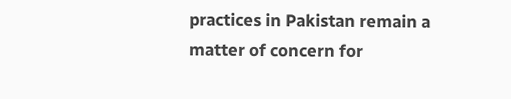practices in Pakistan remain a matter of concern for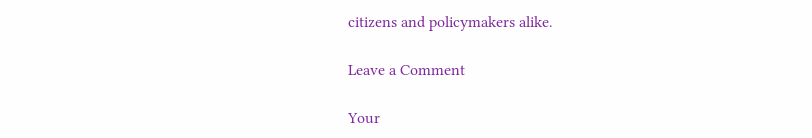citizens and policymakers alike.

Leave a Comment

Your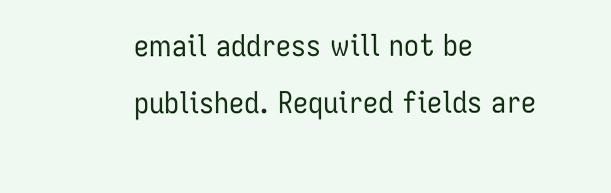email address will not be published. Required fields are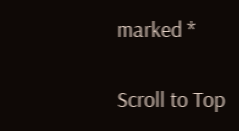marked *

Scroll to Top